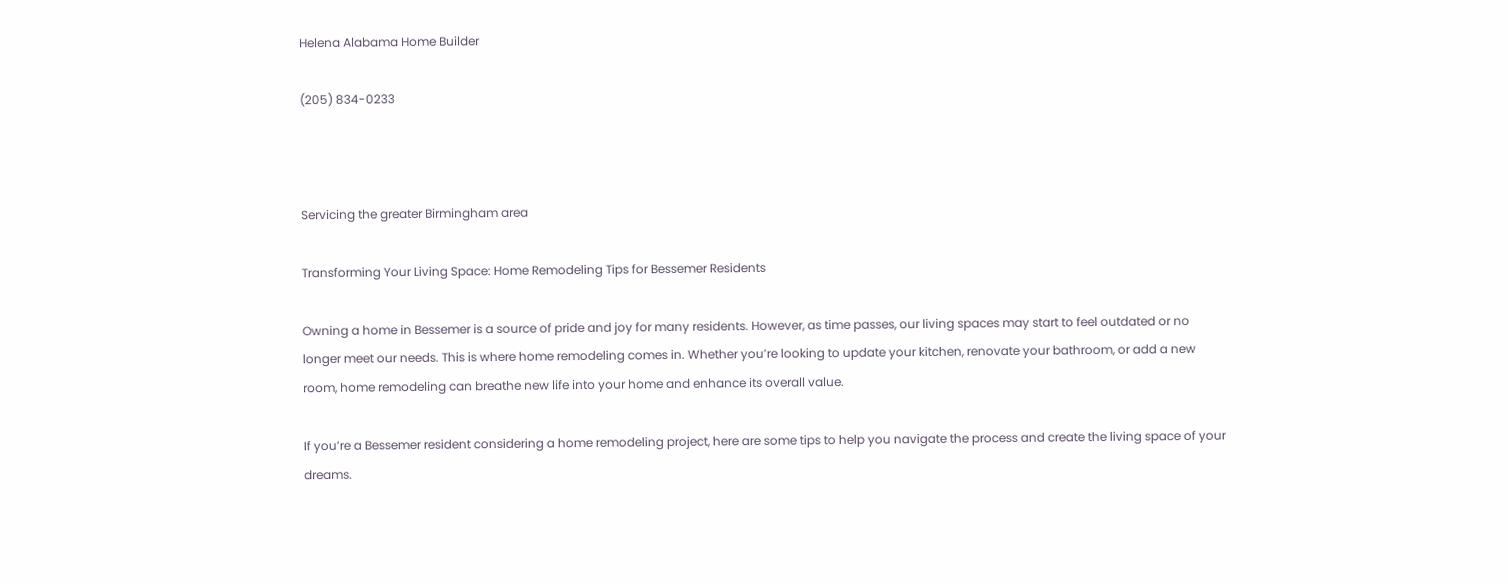Helena Alabama Home Builder

(205) 834-0233



Servicing the greater Birmingham area

Transforming Your Living Space: Home Remodeling Tips for Bessemer Residents

Owning a home in Bessemer is a source of pride and joy for many residents. However, as time passes, our living spaces may start to feel outdated or no longer meet our needs. This is where home remodeling comes in. Whether you’re looking to update your kitchen, renovate your bathroom, or add a new room, home remodeling can breathe new life into your home and enhance its overall value.

If you’re a Bessemer resident considering a home remodeling project, here are some tips to help you navigate the process and create the living space of your dreams.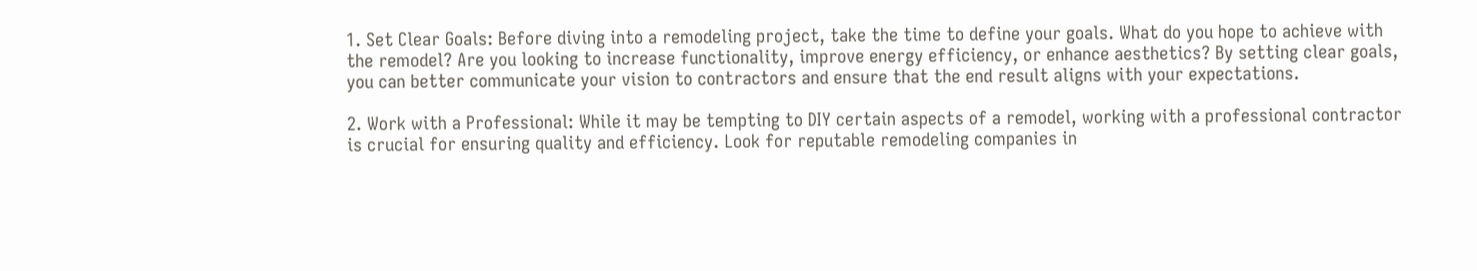1. Set Clear Goals: Before diving into a remodeling project, take the time to define your goals. What do you hope to achieve with the remodel? Are you looking to increase functionality, improve energy efficiency, or enhance aesthetics? By setting clear goals, you can better communicate your vision to contractors and ensure that the end result aligns with your expectations.

2. Work with a Professional: While it may be tempting to DIY certain aspects of a remodel, working with a professional contractor is crucial for ensuring quality and efficiency. Look for reputable remodeling companies in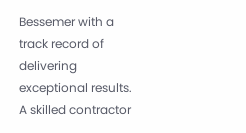Bessemer with a track record of delivering exceptional results. A skilled contractor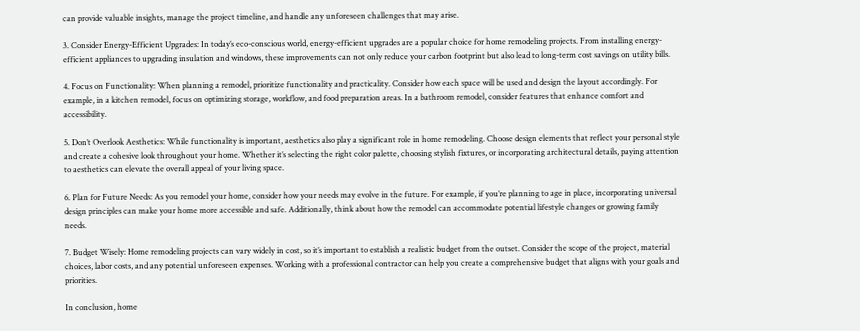can provide valuable insights, manage the project timeline, and handle any unforeseen challenges that may arise.

3. Consider Energy-Efficient Upgrades: In today’s eco-conscious world, energy-efficient upgrades are a popular choice for home remodeling projects. From installing energy-efficient appliances to upgrading insulation and windows, these improvements can not only reduce your carbon footprint but also lead to long-term cost savings on utility bills.

4. Focus on Functionality: When planning a remodel, prioritize functionality and practicality. Consider how each space will be used and design the layout accordingly. For example, in a kitchen remodel, focus on optimizing storage, workflow, and food preparation areas. In a bathroom remodel, consider features that enhance comfort and accessibility.

5. Don’t Overlook Aesthetics: While functionality is important, aesthetics also play a significant role in home remodeling. Choose design elements that reflect your personal style and create a cohesive look throughout your home. Whether it’s selecting the right color palette, choosing stylish fixtures, or incorporating architectural details, paying attention to aesthetics can elevate the overall appeal of your living space.

6. Plan for Future Needs: As you remodel your home, consider how your needs may evolve in the future. For example, if you’re planning to age in place, incorporating universal design principles can make your home more accessible and safe. Additionally, think about how the remodel can accommodate potential lifestyle changes or growing family needs.

7. Budget Wisely: Home remodeling projects can vary widely in cost, so it’s important to establish a realistic budget from the outset. Consider the scope of the project, material choices, labor costs, and any potential unforeseen expenses. Working with a professional contractor can help you create a comprehensive budget that aligns with your goals and priorities.

In conclusion, home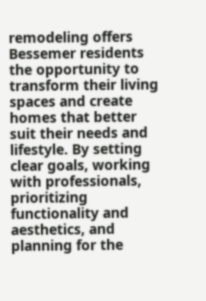remodeling offers Bessemer residents the opportunity to transform their living spaces and create homes that better suit their needs and lifestyle. By setting clear goals, working with professionals, prioritizing functionality and aesthetics, and planning for the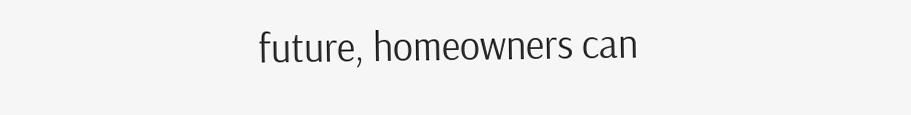future, homeowners can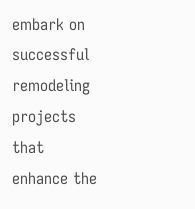embark on successful remodeling projects that enhance the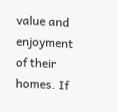value and enjoyment of their homes. If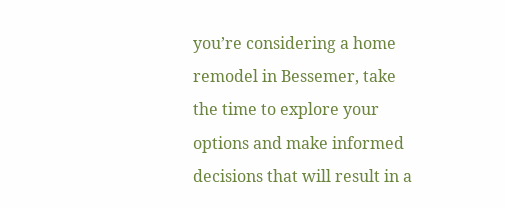you’re considering a home remodel in Bessemer, take the time to explore your options and make informed decisions that will result in a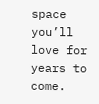space you’ll love for years to come.